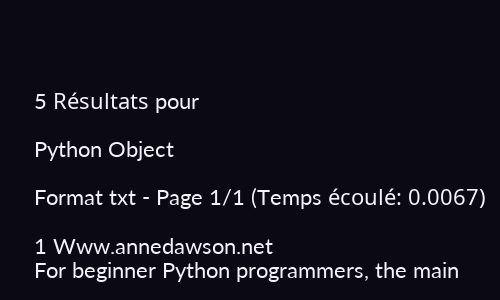5 Résultats pour

Python Object

Format txt - Page 1/1 (Temps écoulé: 0.0067)

1 Www.annedawson.net
For beginner Python programmers, the main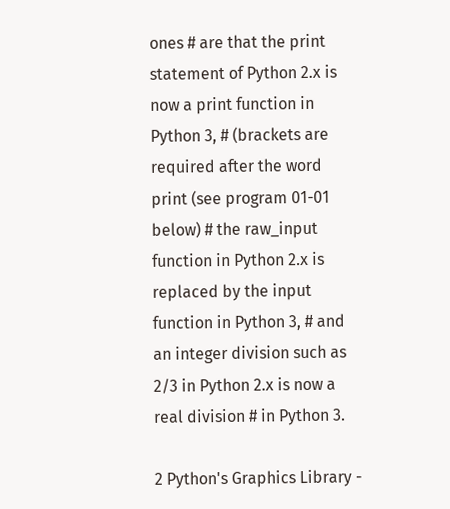ones # are that the print statement of Python 2.x is now a print function in Python 3, # (brackets are required after the word print (see program 01-01 below) # the raw_input function in Python 2.x is replaced by the input function in Python 3, # and an integer division such as 2/3 in Python 2.x is now a real division # in Python 3.

2 Python's Graphics Library -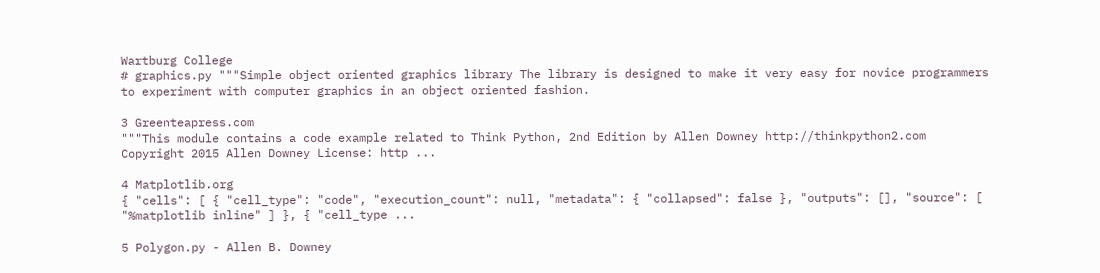Wartburg College
# graphics.py """Simple object oriented graphics library The library is designed to make it very easy for novice programmers to experiment with computer graphics in an object oriented fashion.

3 Greenteapress.com
"""This module contains a code example related to Think Python, 2nd Edition by Allen Downey http://thinkpython2.com Copyright 2015 Allen Downey License: http ...

4 Matplotlib.org
{ "cells": [ { "cell_type": "code", "execution_count": null, "metadata": { "collapsed": false }, "outputs": [], "source": [ "%matplotlib inline" ] }, { "cell_type ...

5 Polygon.py - Allen B. Downey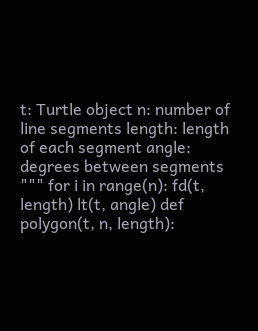t: Turtle object n: number of line segments length: length of each segment angle: degrees between segments """ for i in range(n): fd(t, length) lt(t, angle) def polygon(t, n, length):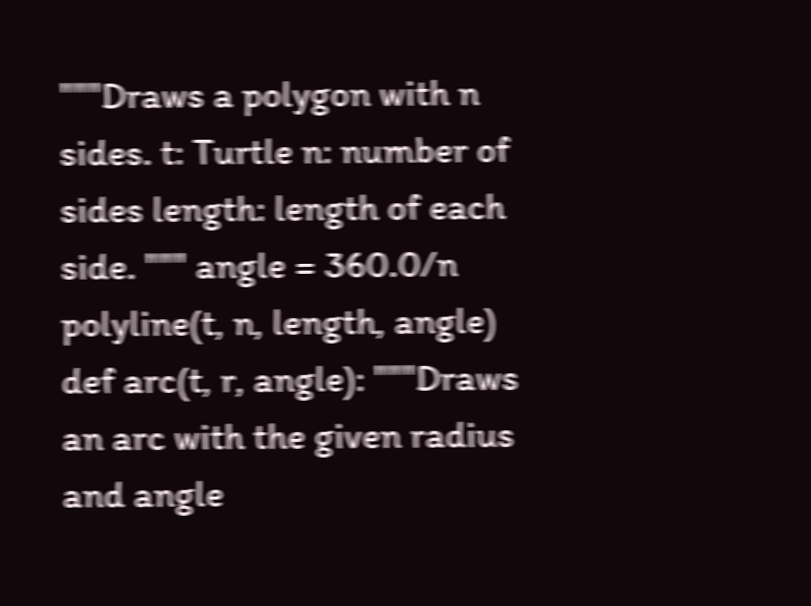"""Draws a polygon with n sides. t: Turtle n: number of sides length: length of each side. """ angle = 360.0/n polyline(t, n, length, angle) def arc(t, r, angle): """Draws an arc with the given radius and angle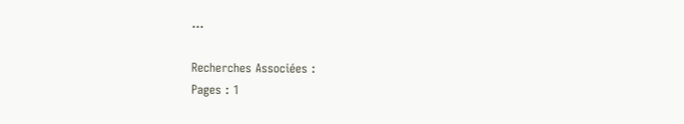...

Recherches Associées :
Pages : 1